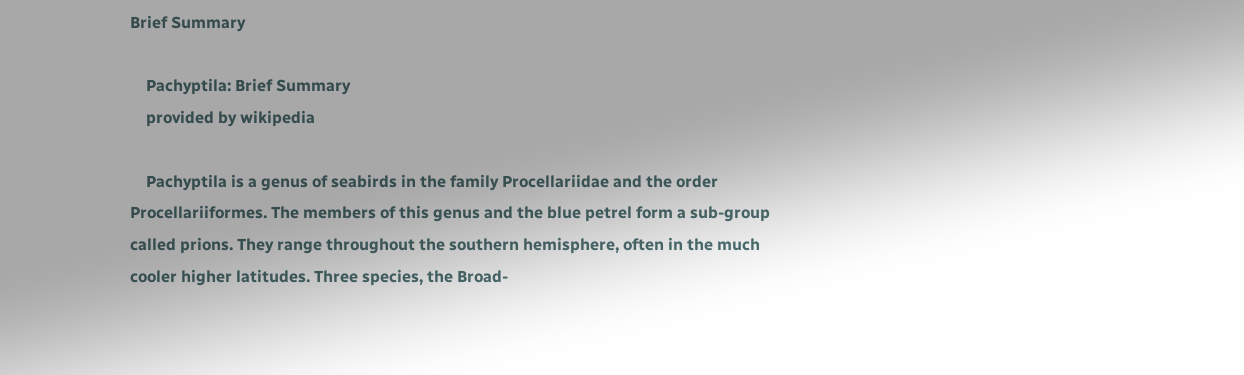Brief Summary

    Pachyptila: Brief Summary
    provided by wikipedia

    Pachyptila is a genus of seabirds in the family Procellariidae and the order Procellariiformes. The members of this genus and the blue petrel form a sub-group called prions. They range throughout the southern hemisphere, often in the much cooler higher latitudes. Three species, the Broad-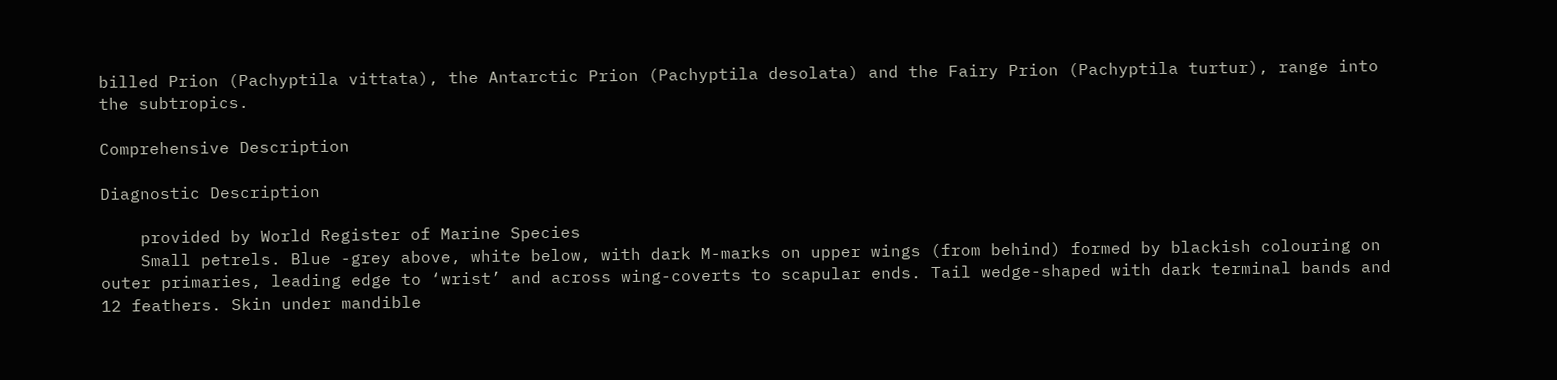billed Prion (Pachyptila vittata), the Antarctic Prion (Pachyptila desolata) and the Fairy Prion (Pachyptila turtur), range into the subtropics.

Comprehensive Description

Diagnostic Description

    provided by World Register of Marine Species
    Small petrels. Blue -grey above, white below, with dark M-marks on upper wings (from behind) formed by blackish colouring on outer primaries, leading edge to ‘wrist’ and across wing-coverts to scapular ends. Tail wedge-shaped with dark terminal bands and 12 feathers. Skin under mandible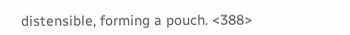distensible, forming a pouch. <388>